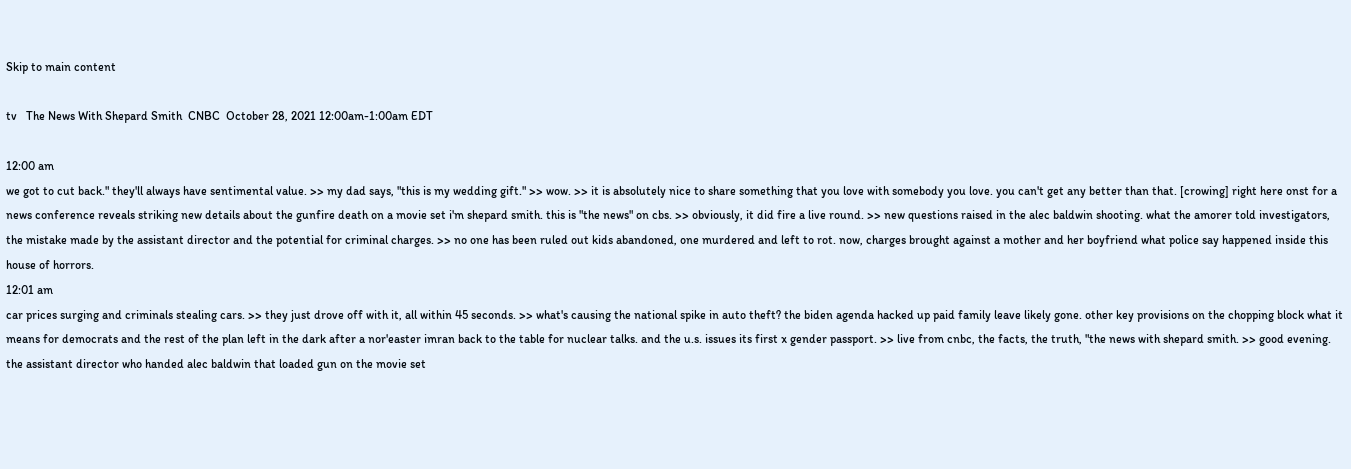Skip to main content

tv   The News With Shepard Smith  CNBC  October 28, 2021 12:00am-1:00am EDT

12:00 am
we got to cut back." they'll always have sentimental value. >> my dad says, "this is my wedding gift." >> wow. >> it is absolutely nice to share something that you love with somebody you love. you can't get any better than that. [crowing] right here onst for a news conference reveals striking new details about the gunfire death on a movie set i'm shepard smith. this is "the news" on cbs. >> obviously, it did fire a live round. >> new questions raised in the alec baldwin shooting. what the amorer told investigators, the mistake made by the assistant director and the potential for criminal charges. >> no one has been ruled out kids abandoned, one murdered and left to rot. now, charges brought against a mother and her boyfriend what police say happened inside this house of horrors.
12:01 am
car prices surging and criminals stealing cars. >> they just drove off with it, all within 45 seconds. >> what's causing the national spike in auto theft? the biden agenda hacked up paid family leave likely gone. other key provisions on the chopping block what it means for democrats and the rest of the plan left in the dark after a nor'easter imran back to the table for nuclear talks. and the u.s. issues its first x gender passport. >> live from cnbc, the facts, the truth, "the news with shepard smith. >> good evening. the assistant director who handed alec baldwin that loaded gun on the movie set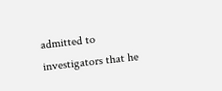admitted to investigators that he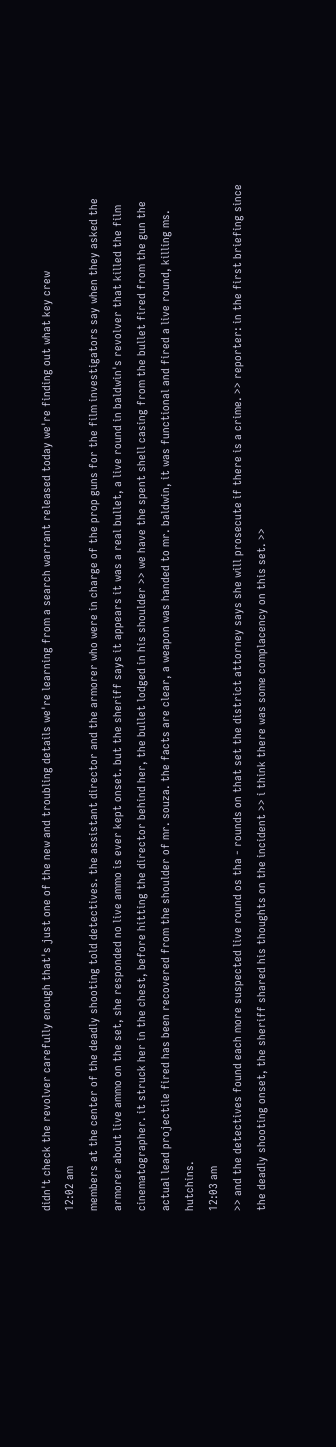didn't check the revolver carefully enough that's just one of the new and troubling details we're learning from a search warrant released today we're finding out what key crew
12:02 am
members at the center of the deadly shooting told detectives. the assistant director and the armorer who were in charge of the prop guns for the film investigators say when they asked the armorer about live ammo on the set, she responded no live ammo is ever kept onset. but the sheriff says it appears it was a real bullet, a live round in baldwin's revolver that killed the film cinematographer. it struck her in the chest, before hitting the director behind her, the bullet lodged in his shoulder >> we have the spent shell casing from the bullet fired from the gun the actual lead projectile fired has been recovered from the shoulder of mr. souza. the facts are clear, a weapon was handed to mr. baldwin, it was functional and fired a live round, killing ms. hutchins.
12:03 am
>> and the detectives found each more suspected live round os tha - rounds on that set the district attorney says she will prosecute if there is a crime. >> reporter: in the first briefing since the deadly shooting onset, the sheriff shared his thoughts on the incident >> i think there was some complacency on this set. >>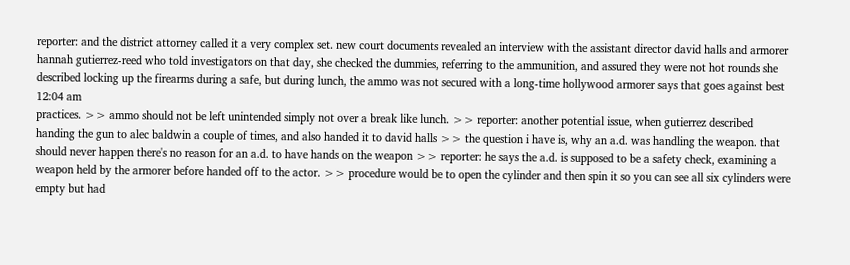reporter: and the district attorney called it a very complex set. new court documents revealed an interview with the assistant director david halls and armorer hannah gutierrez-reed who told investigators on that day, she checked the dummies, referring to the ammunition, and assured they were not hot rounds she described locking up the firearms during a safe, but during lunch, the ammo was not secured with a long-time hollywood armorer says that goes against best
12:04 am
practices. >> ammo should not be left unintended simply not over a break like lunch. >> reporter: another potential issue, when gutierrez described handing the gun to alec baldwin a couple of times, and also handed it to david halls >> the question i have is, why an a.d. was handling the weapon. that should never happen there's no reason for an a.d. to have hands on the weapon >> reporter: he says the a.d. is supposed to be a safety check, examining a weapon held by the armorer before handed off to the actor. >> procedure would be to open the cylinder and then spin it so you can see all six cylinders were empty but had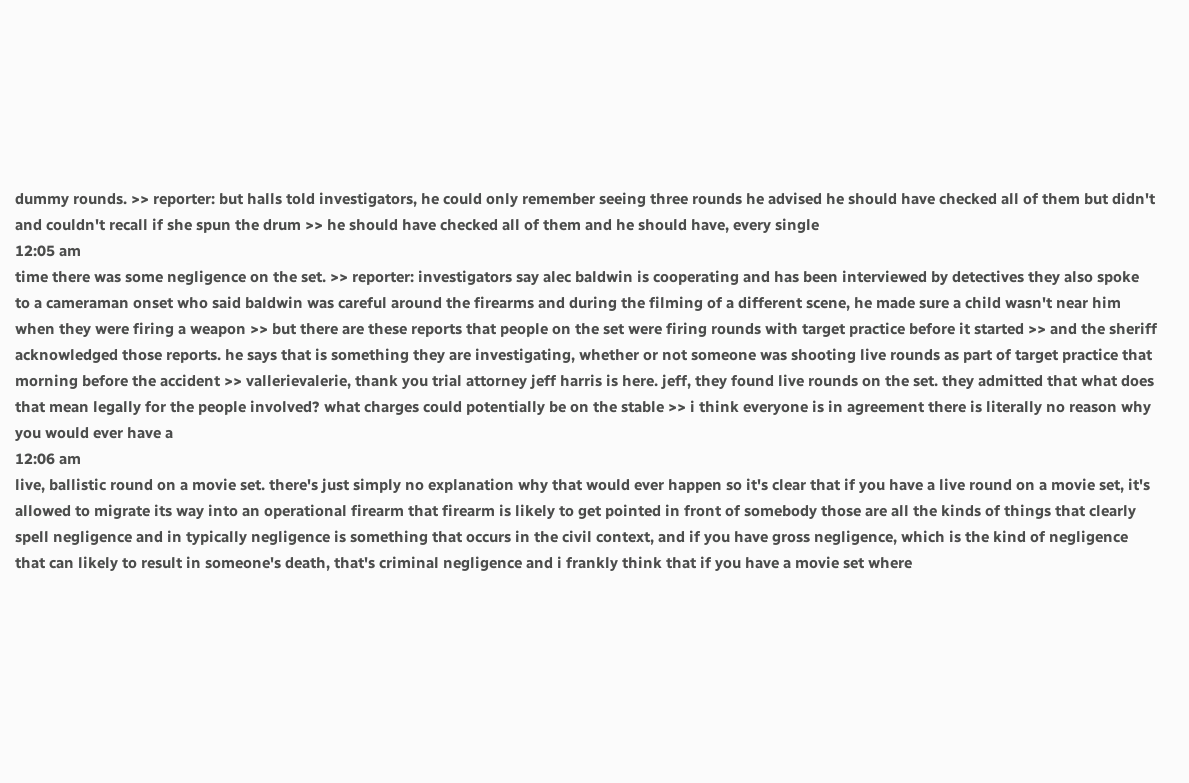dummy rounds. >> reporter: but halls told investigators, he could only remember seeing three rounds he advised he should have checked all of them but didn't and couldn't recall if she spun the drum >> he should have checked all of them and he should have, every single
12:05 am
time there was some negligence on the set. >> reporter: investigators say alec baldwin is cooperating and has been interviewed by detectives they also spoke to a cameraman onset who said baldwin was careful around the firearms and during the filming of a different scene, he made sure a child wasn't near him when they were firing a weapon >> but there are these reports that people on the set were firing rounds with target practice before it started >> and the sheriff acknowledged those reports. he says that is something they are investigating, whether or not someone was shooting live rounds as part of target practice that morning before the accident >> vallerievalerie, thank you trial attorney jeff harris is here. jeff, they found live rounds on the set. they admitted that what does that mean legally for the people involved? what charges could potentially be on the stable >> i think everyone is in agreement there is literally no reason why you would ever have a
12:06 am
live, ballistic round on a movie set. there's just simply no explanation why that would ever happen so it's clear that if you have a live round on a movie set, it's allowed to migrate its way into an operational firearm that firearm is likely to get pointed in front of somebody those are all the kinds of things that clearly spell negligence and in typically negligence is something that occurs in the civil context, and if you have gross negligence, which is the kind of negligence that can likely to result in someone's death, that's criminal negligence and i frankly think that if you have a movie set where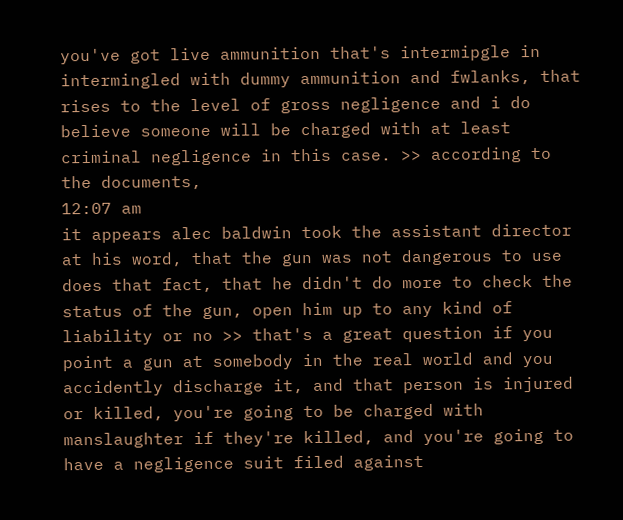you've got live ammunition that's intermipgle in intermingled with dummy ammunition and fwlanks, that rises to the level of gross negligence and i do believe someone will be charged with at least criminal negligence in this case. >> according to the documents,
12:07 am
it appears alec baldwin took the assistant director at his word, that the gun was not dangerous to use does that fact, that he didn't do more to check the status of the gun, open him up to any kind of liability or no >> that's a great question if you point a gun at somebody in the real world and you accidently discharge it, and that person is injured or killed, you're going to be charged with manslaughter if they're killed, and you're going to have a negligence suit filed against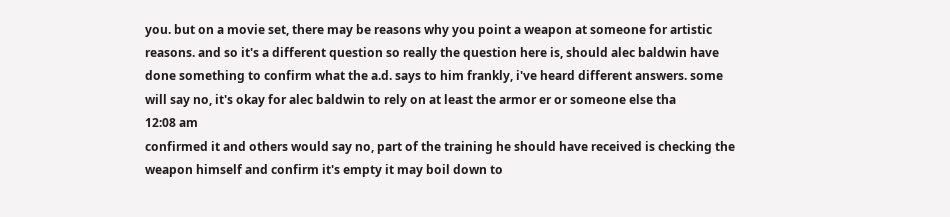you. but on a movie set, there may be reasons why you point a weapon at someone for artistic reasons. and so it's a different question so really the question here is, should alec baldwin have done something to confirm what the a.d. says to him frankly, i've heard different answers. some will say no, it's okay for alec baldwin to rely on at least the armor er or someone else tha
12:08 am
confirmed it and others would say no, part of the training he should have received is checking the weapon himself and confirm it's empty it may boil down to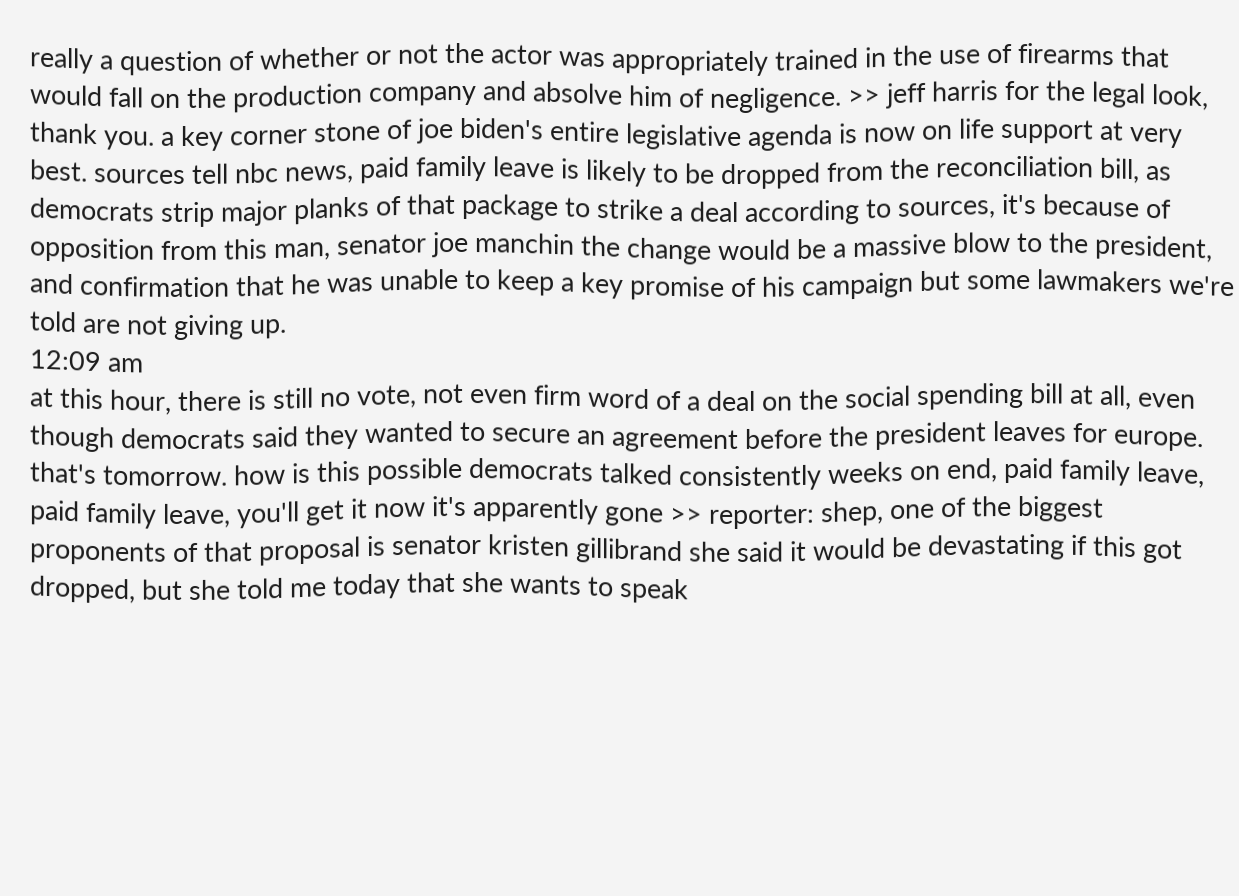really a question of whether or not the actor was appropriately trained in the use of firearms that would fall on the production company and absolve him of negligence. >> jeff harris for the legal look, thank you. a key corner stone of joe biden's entire legislative agenda is now on life support at very best. sources tell nbc news, paid family leave is likely to be dropped from the reconciliation bill, as democrats strip major planks of that package to strike a deal according to sources, it's because of opposition from this man, senator joe manchin the change would be a massive blow to the president, and confirmation that he was unable to keep a key promise of his campaign but some lawmakers we're told are not giving up.
12:09 am
at this hour, there is still no vote, not even firm word of a deal on the social spending bill at all, even though democrats said they wanted to secure an agreement before the president leaves for europe. that's tomorrow. how is this possible democrats talked consistently weeks on end, paid family leave, paid family leave, you'll get it now it's apparently gone >> reporter: shep, one of the biggest proponents of that proposal is senator kristen gillibrand she said it would be devastating if this got dropped, but she told me today that she wants to speak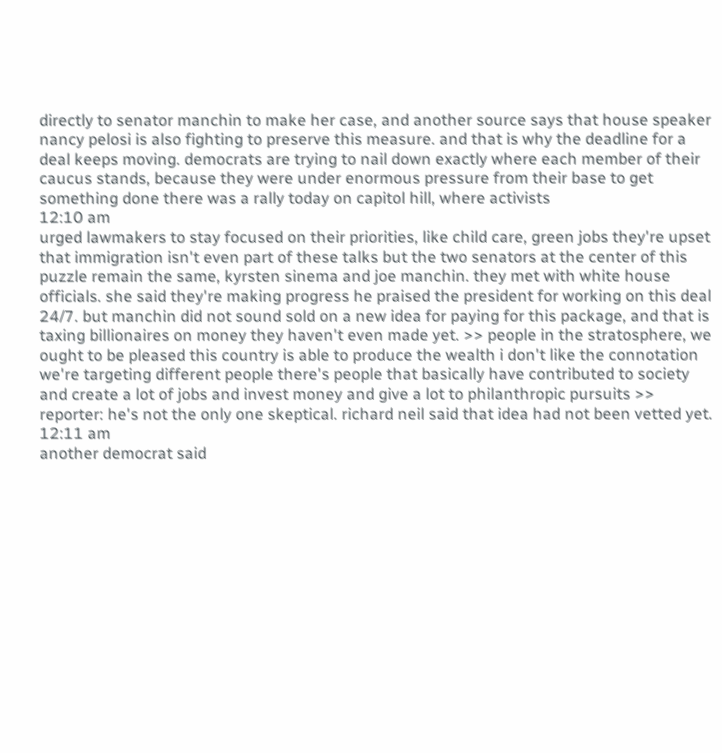directly to senator manchin to make her case, and another source says that house speaker nancy pelosi is also fighting to preserve this measure. and that is why the deadline for a deal keeps moving. democrats are trying to nail down exactly where each member of their caucus stands, because they were under enormous pressure from their base to get something done there was a rally today on capitol hill, where activists
12:10 am
urged lawmakers to stay focused on their priorities, like child care, green jobs they're upset that immigration isn't even part of these talks but the two senators at the center of this puzzle remain the same, kyrsten sinema and joe manchin. they met with white house officials. she said they're making progress he praised the president for working on this deal 24/7. but manchin did not sound sold on a new idea for paying for this package, and that is taxing billionaires on money they haven't even made yet. >> people in the stratosphere, we ought to be pleased this country is able to produce the wealth i don't like the connotation we're targeting different people there's people that basically have contributed to society and create a lot of jobs and invest money and give a lot to philanthropic pursuits >> reporter: he's not the only one skeptical. richard neil said that idea had not been vetted yet.
12:11 am
another democrat said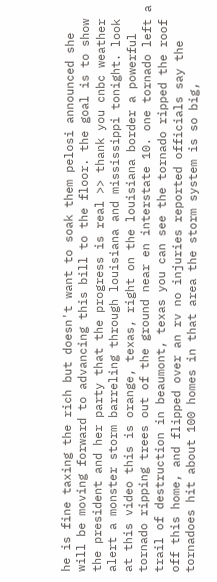he is fine taxing the rich but doesn't want to soak them pelosi announced she will be moving forward to advancing this bill to the floor. the goal is to show the president and her party that the progress is real >> thank you cnbc weather alert a monster storm barreling through louisiana and mississippi tonight. look at this video this is orange, texas, right on the louisiana border a powerful tornado ripping trees out of the ground near en interstate 10. one tornado left a trail of destruction in beaumont, texas you can see the tornado ripped the roof off this home, and flipped over an rv no injuries reported officials say the tornadoes hit about 100 homes in that area the storm system is so big,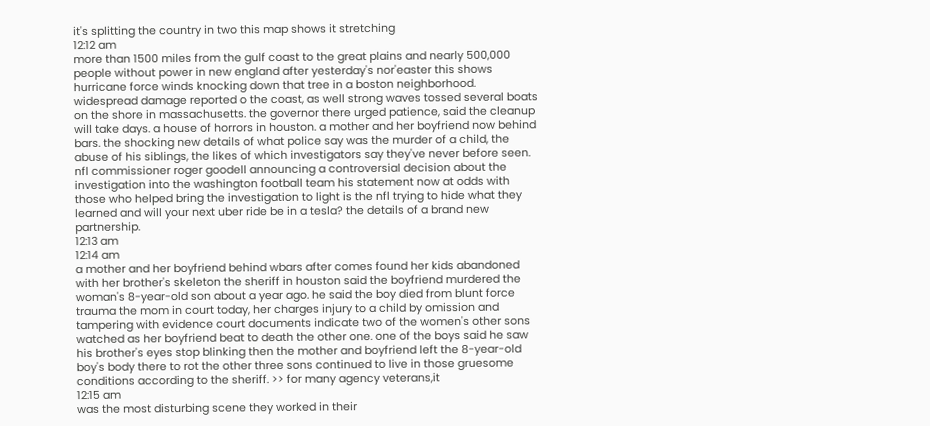it's splitting the country in two this map shows it stretching
12:12 am
more than 1500 miles from the gulf coast to the great plains and nearly 500,000 people without power in new england after yesterday's nor'easter this shows hurricane force winds knocking down that tree in a boston neighborhood. widespread damage reported o the coast, as well strong waves tossed several boats on the shore in massachusetts. the governor there urged patience, said the cleanup will take days. a house of horrors in houston. a mother and her boyfriend now behind bars. the shocking new details of what police say was the murder of a child, the abuse of his siblings, the likes of which investigators say they've never before seen. nfl commissioner roger goodell announcing a controversial decision about the investigation into the washington football team his statement now at odds with those who helped bring the investigation to light is the nfl trying to hide what they learned and will your next uber ride be in a tesla? the details of a brand new partnership.
12:13 am
12:14 am
a mother and her boyfriend behind wbars after comes found her kids abandoned with her brother's skeleton the sheriff in houston said the boyfriend murdered the woman's 8-year-old son about a year ago. he said the boy died from blunt force trauma the mom in court today, her charges injury to a child by omission and tampering with evidence court documents indicate two of the women's other sons watched as her boyfriend beat to death the other one. one of the boys said he saw his brother's eyes stop blinking then the mother and boyfriend left the 8-year-old boy's body there to rot the other three sons continued to live in those gruesome conditions according to the sheriff. >> for many agency veterans,it
12:15 am
was the most disturbing scene they worked in their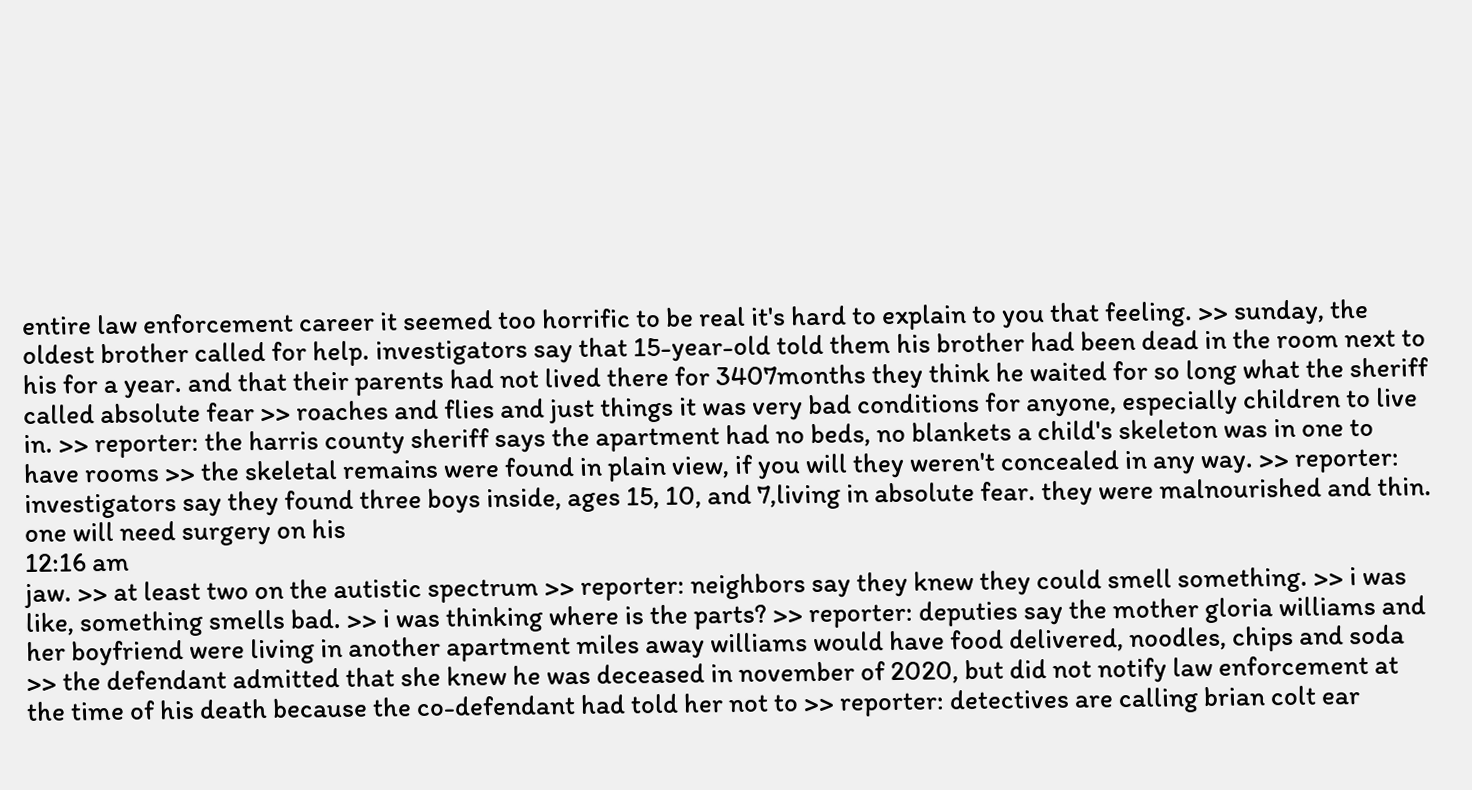entire law enforcement career it seemed too horrific to be real it's hard to explain to you that feeling. >> sunday, the oldest brother called for help. investigators say that 15-year-old told them his brother had been dead in the room next to his for a year. and that their parents had not lived there for 3407months they think he waited for so long what the sheriff called absolute fear >> roaches and flies and just things it was very bad conditions for anyone, especially children to live in. >> reporter: the harris county sheriff says the apartment had no beds, no blankets a child's skeleton was in one to have rooms >> the skeletal remains were found in plain view, if you will they weren't concealed in any way. >> reporter: investigators say they found three boys inside, ages 15, 10, and 7,living in absolute fear. they were malnourished and thin. one will need surgery on his
12:16 am
jaw. >> at least two on the autistic spectrum >> reporter: neighbors say they knew they could smell something. >> i was like, something smells bad. >> i was thinking where is the parts? >> reporter: deputies say the mother gloria williams and her boyfriend were living in another apartment miles away williams would have food delivered, noodles, chips and soda >> the defendant admitted that she knew he was deceased in november of 2020, but did not notify law enforcement at the time of his death because the co-defendant had told her not to >> reporter: detectives are calling brian colt ear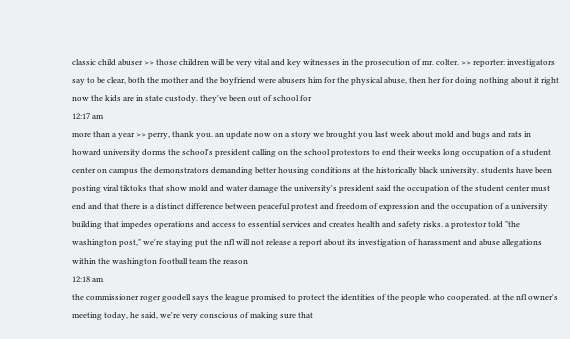classic child abuser >> those children will be very vital and key witnesses in the prosecution of mr. colter. >> reporter: investigators say to be clear, both the mother and the boyfriend were abusers him for the physical abuse, then her for doing nothing about it right now the kids are in state custody. they've been out of school for
12:17 am
more than a year >> perry, thank you. an update now on a story we brought you last week about mold and bugs and rats in howard university dorms the school's president calling on the school protestors to end their weeks long occupation of a student center on campus the demonstrators demanding better housing conditions at the historically black university. students have been posting viral tiktoks that show mold and water damage the university's president said the occupation of the student center must end and that there is a distinct difference between peaceful protest and freedom of expression and the occupation of a university building that impedes operations and access to essential services and creates health and safety risks. a protestor told "the washington post," we're staying put the nfl will not release a report about its investigation of harassment and abuse allegations within the washington football team the reason
12:18 am
the commissioner roger goodell says the league promised to protect the identities of the people who cooperated. at the nfl owner's meeting today, he said, we're very conscious of making sure that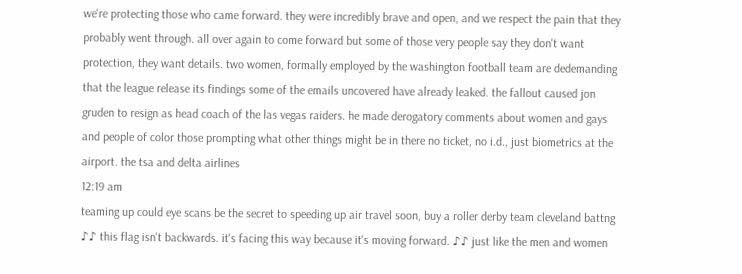we're protecting those who came forward. they were incredibly brave and open, and we respect the pain that they probably went through. all over again to come forward but some of those very people say they don't want protection, they want details. two women, formally employed by the washington football team are dedemanding that the league release its findings some of the emails uncovered have already leaked. the fallout caused jon gruden to resign as head coach of the las vegas raiders. he made derogatory comments about women and gays and people of color those prompting what other things might be in there no ticket, no i.d., just biometrics at the airport. the tsa and delta airlines
12:19 am
teaming up could eye scans be the secret to speeding up air travel soon, buy a roller derby team cleveland battng ♪♪ this flag isn't backwards. it's facing this way because it's moving forward. ♪♪ just like the men and women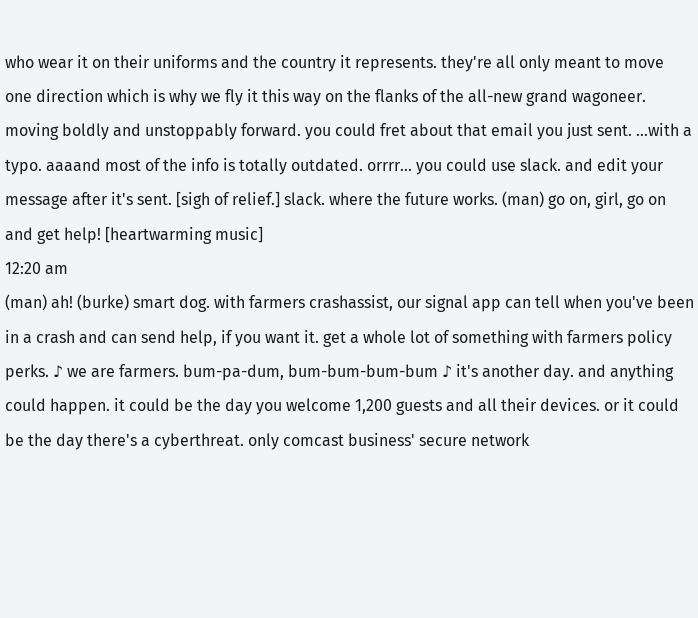who wear it on their uniforms and the country it represents. they're all only meant to move one direction which is why we fly it this way on the flanks of the all-new grand wagoneer. moving boldly and unstoppably forward. you could fret about that email you just sent. ...with a typo. aaaand most of the info is totally outdated. orrrr... you could use slack. and edit your message after it's sent. [sigh of relief.] slack. where the future works. (man) go on, girl, go on and get help! [heartwarming music]
12:20 am
(man) ah! (burke) smart dog. with farmers crashassist, our signal app can tell when you've been in a crash and can send help, if you want it. get a whole lot of something with farmers policy perks. ♪ we are farmers. bum-pa-dum, bum-bum-bum-bum ♪ it's another day. and anything could happen. it could be the day you welcome 1,200 guests and all their devices. or it could be the day there's a cyberthreat. only comcast business' secure network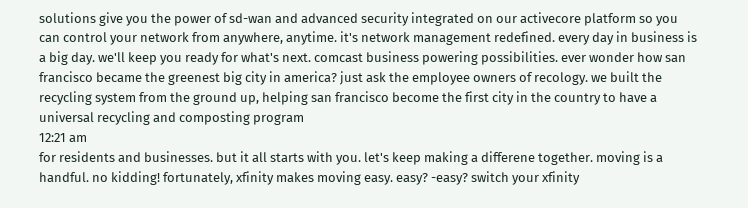solutions give you the power of sd-wan and advanced security integrated on our activecore platform so you can control your network from anywhere, anytime. it's network management redefined. every day in business is a big day. we'll keep you ready for what's next. comcast business powering possibilities. ever wonder how san francisco became the greenest big city in america? just ask the employee owners of recology. we built the recycling system from the ground up, helping san francisco become the first city in the country to have a universal recycling and composting program
12:21 am
for residents and businesses. but it all starts with you. let's keep making a differene together. moving is a handful. no kidding! fortunately, xfinity makes moving easy. easy? -easy? switch your xfinity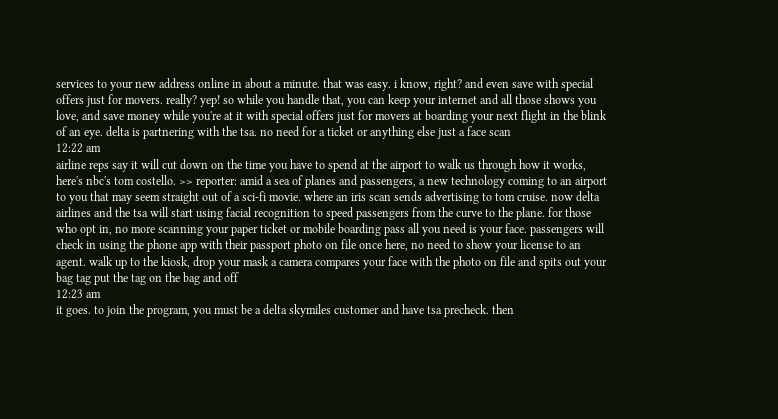services to your new address online in about a minute. that was easy. i know, right? and even save with special offers just for movers. really? yep! so while you handle that, you can keep your internet and all those shows you love, and save money while you're at it with special offers just for movers at boarding your next flight in the blink of an eye. delta is partnering with the tsa. no need for a ticket or anything else just a face scan
12:22 am
airline reps say it will cut down on the time you have to spend at the airport to walk us through how it works, here's nbc's tom costello. >> reporter: amid a sea of planes and passengers, a new technology coming to an airport to you that may seem straight out of a sci-fi movie. where an iris scan sends advertising to tom cruise. now delta airlines and the tsa will start using facial recognition to speed passengers from the curve to the plane. for those who opt in, no more scanning your paper ticket or mobile boarding pass all you need is your face. passengers will check in using the phone app with their passport photo on file once here, no need to show your license to an agent. walk up to the kiosk, drop your mask a camera compares your face with the photo on file and spits out your bag tag put the tag on the bag and off
12:23 am
it goes. to join the program, you must be a delta skymiles customer and have tsa precheck. then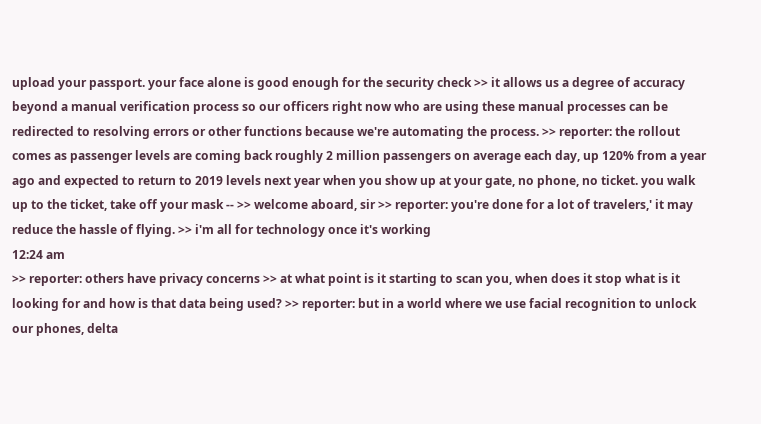upload your passport. your face alone is good enough for the security check >> it allows us a degree of accuracy beyond a manual verification process so our officers right now who are using these manual processes can be redirected to resolving errors or other functions because we're automating the process. >> reporter: the rollout comes as passenger levels are coming back roughly 2 million passengers on average each day, up 120% from a year ago and expected to return to 2019 levels next year when you show up at your gate, no phone, no ticket. you walk up to the ticket, take off your mask -- >> welcome aboard, sir >> reporter: you're done for a lot of travelers,' it may reduce the hassle of flying. >> i'm all for technology once it's working
12:24 am
>> reporter: others have privacy concerns >> at what point is it starting to scan you, when does it stop what is it looking for and how is that data being used? >> reporter: but in a world where we use facial recognition to unlock our phones, delta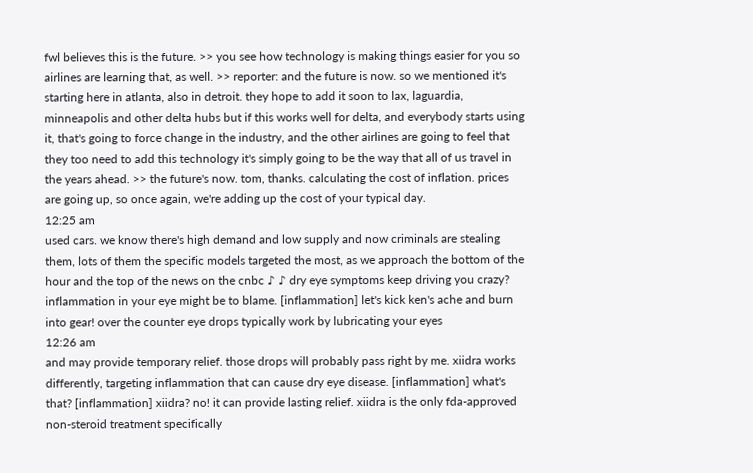fwl believes this is the future. >> you see how technology is making things easier for you so airlines are learning that, as well. >> reporter: and the future is now. so we mentioned it's starting here in atlanta, also in detroit. they hope to add it soon to lax, laguardia, minneapolis and other delta hubs but if this works well for delta, and everybody starts using it, that's going to force change in the industry, and the other airlines are going to feel that they too need to add this technology it's simply going to be the way that all of us travel in the years ahead. >> the future's now. tom, thanks. calculating the cost of inflation. prices are going up, so once again, we're adding up the cost of your typical day.
12:25 am
used cars. we know there's high demand and low supply and now criminals are stealing them, lots of them the specific models targeted the most, as we approach the bottom of the hour and the top of the news on the cnbc ♪ ♪ dry eye symptoms keep driving you crazy? inflammation in your eye might be to blame. [inflammation] let's kick ken's ache and burn into gear! over the counter eye drops typically work by lubricating your eyes
12:26 am
and may provide temporary relief. those drops will probably pass right by me. xiidra works differently, targeting inflammation that can cause dry eye disease. [inflammation] what's that? [inflammation] xiidra? no! it can provide lasting relief. xiidra is the only fda-approved non-steroid treatment specifically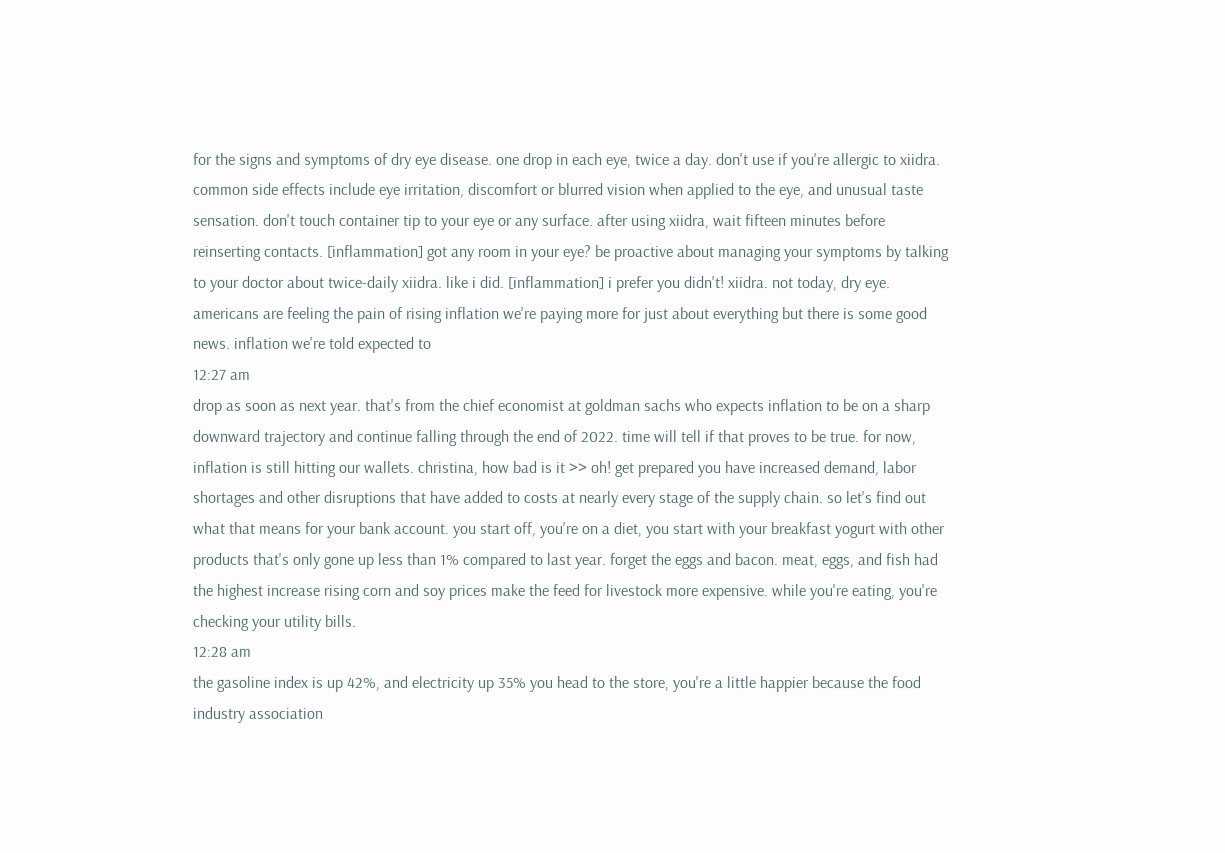for the signs and symptoms of dry eye disease. one drop in each eye, twice a day. don't use if you're allergic to xiidra. common side effects include eye irritation, discomfort or blurred vision when applied to the eye, and unusual taste sensation. don't touch container tip to your eye or any surface. after using xiidra, wait fifteen minutes before reinserting contacts. [inflammation] got any room in your eye? be proactive about managing your symptoms by talking to your doctor about twice-daily xiidra. like i did. [inflammation] i prefer you didn't! xiidra. not today, dry eye. americans are feeling the pain of rising inflation we're paying more for just about everything but there is some good news. inflation we're told expected to
12:27 am
drop as soon as next year. that's from the chief economist at goldman sachs who expects inflation to be on a sharp downward trajectory and continue falling through the end of 2022. time will tell if that proves to be true. for now, inflation is still hitting our wallets. christina, how bad is it >> oh! get prepared you have increased demand, labor shortages and other disruptions that have added to costs at nearly every stage of the supply chain. so let's find out what that means for your bank account. you start off, you're on a diet, you start with your breakfast yogurt with other products that's only gone up less than 1% compared to last year. forget the eggs and bacon. meat, eggs, and fish had the highest increase rising corn and soy prices make the feed for livestock more expensive. while you're eating, you're checking your utility bills.
12:28 am
the gasoline index is up 42%, and electricity up 35% you head to the store, you're a little happier because the food industry association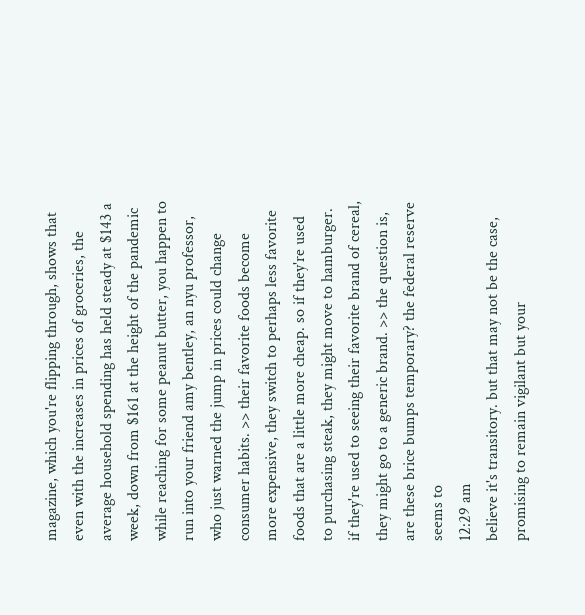magazine, which you're flipping through, shows that even with the increases in prices of groceries, the average household spending has held steady at $143 a week, down from $161 at the height of the pandemic while reaching for some peanut butter, you happen to run into your friend amy bentley, an nyu professor, who just warned the jump in prices could change consumer habits. >> their favorite foods become more expensive, they switch to perhaps less favorite foods that are a little more cheap. so if they're used to purchasing steak, they might move to hamburger. if they're used to seeing their favorite brand of cereal, they might go to a generic brand. >> the question is, are these brice bumps temporary? the federal reserve seems to
12:29 am
believe it's transitory. but that may not be the case, promising to remain vigilant but your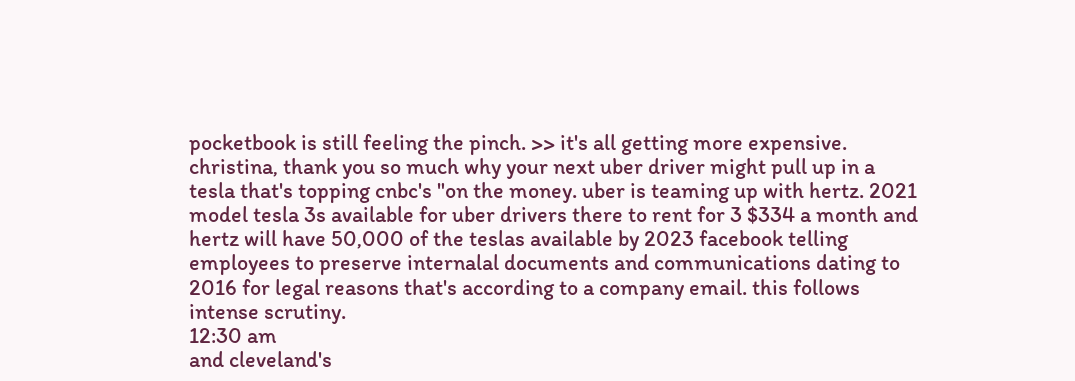pocketbook is still feeling the pinch. >> it's all getting more expensive. christina, thank you so much why your next uber driver might pull up in a tesla that's topping cnbc's "on the money. uber is teaming up with hertz. 2021 model tesla 3s available for uber drivers there to rent for 3 $334 a month and hertz will have 50,000 of the teslas available by 2023 facebook telling employees to preserve internalal documents and communications dating to 2016 for legal reasons that's according to a company email. this follows intense scrutiny.
12:30 am
and cleveland's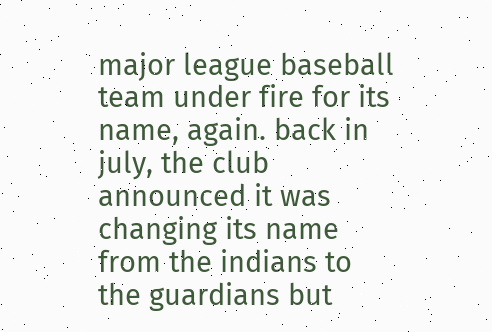major league baseball team under fire for its name, again. back in july, the club announced it was changing its name from the indians to the guardians but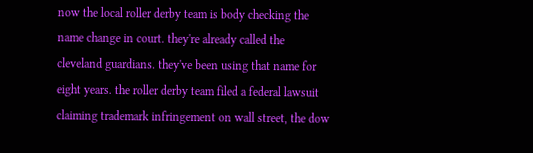now the local roller derby team is body checking the name change in court. they're already called the cleveland guardians. they've been using that name for eight years. the roller derby team filed a federal lawsuit claiming trademark infringement on wall street, the dow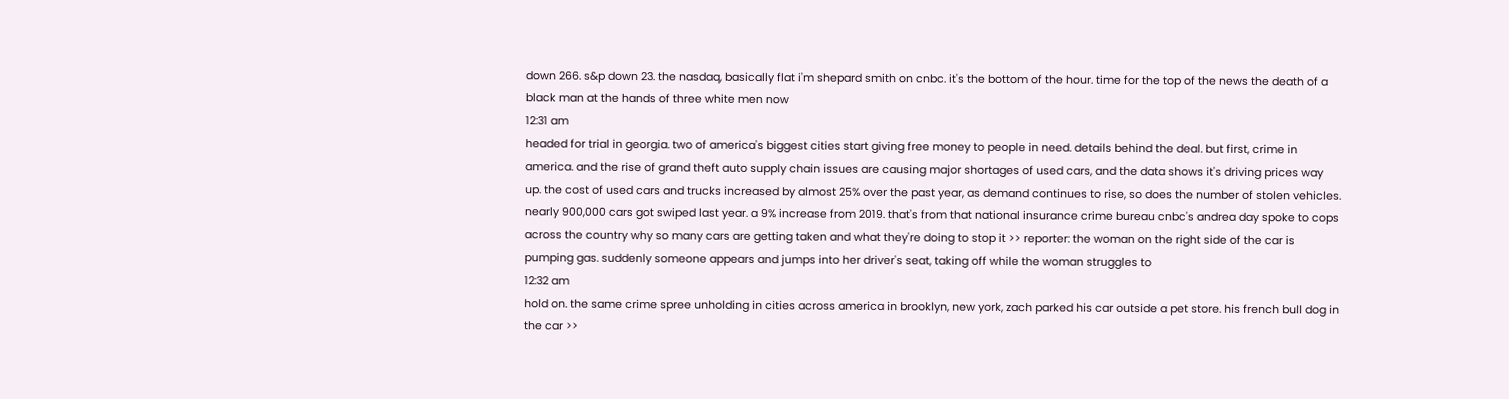down 266. s&p down 23. the nasdaq, basically flat i'm shepard smith on cnbc. it's the bottom of the hour. time for the top of the news the death of a black man at the hands of three white men now
12:31 am
headed for trial in georgia. two of america's biggest cities start giving free money to people in need. details behind the deal. but first, crime in america. and the rise of grand theft auto supply chain issues are causing major shortages of used cars, and the data shows it's driving prices way up. the cost of used cars and trucks increased by almost 25% over the past year, as demand continues to rise, so does the number of stolen vehicles. nearly 900,000 cars got swiped last year. a 9% increase from 2019. that's from that national insurance crime bureau cnbc's andrea day spoke to cops across the country why so many cars are getting taken and what they're doing to stop it >> reporter: the woman on the right side of the car is pumping gas. suddenly someone appears and jumps into her driver's seat, taking off while the woman struggles to
12:32 am
hold on. the same crime spree unholding in cities across america in brooklyn, new york, zach parked his car outside a pet store. his french bull dog in the car >>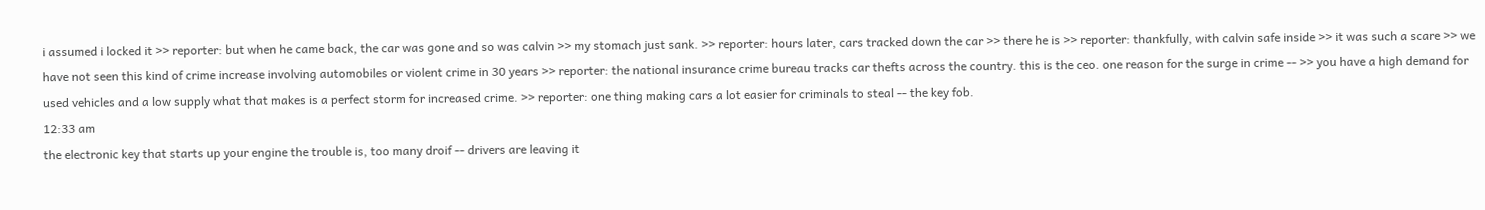i assumed i locked it >> reporter: but when he came back, the car was gone and so was calvin >> my stomach just sank. >> reporter: hours later, cars tracked down the car >> there he is >> reporter: thankfully, with calvin safe inside >> it was such a scare >> we have not seen this kind of crime increase involving automobiles or violent crime in 30 years >> reporter: the national insurance crime bureau tracks car thefts across the country. this is the ceo. one reason for the surge in crime -- >> you have a high demand for used vehicles and a low supply what that makes is a perfect storm for increased crime. >> reporter: one thing making cars a lot easier for criminals to steal -- the key fob.
12:33 am
the electronic key that starts up your engine the trouble is, too many droif -- drivers are leaving it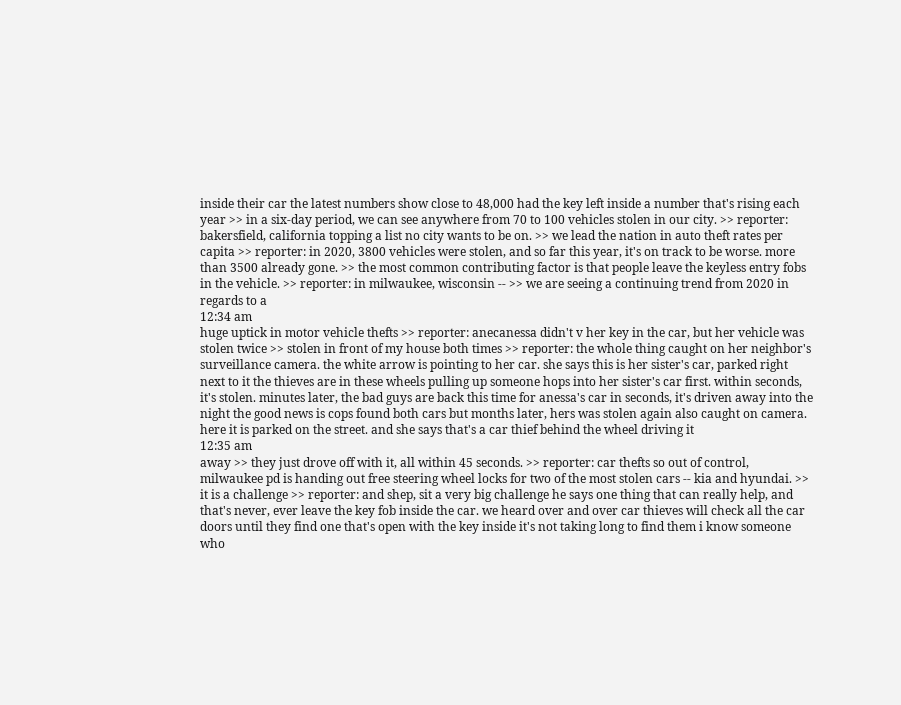inside their car the latest numbers show close to 48,000 had the key left inside a number that's rising each year >> in a six-day period, we can see anywhere from 70 to 100 vehicles stolen in our city. >> reporter: bakersfield, california topping a list no city wants to be on. >> we lead the nation in auto theft rates per capita >> reporter: in 2020, 3800 vehicles were stolen, and so far this year, it's on track to be worse. more than 3500 already gone. >> the most common contributing factor is that people leave the keyless entry fobs in the vehicle. >> reporter: in milwaukee, wisconsin -- >> we are seeing a continuing trend from 2020 in regards to a
12:34 am
huge uptick in motor vehicle thefts >> reporter: anecanessa didn't v her key in the car, but her vehicle was stolen twice >> stolen in front of my house both times >> reporter: the whole thing caught on her neighbor's surveillance camera. the white arrow is pointing to her car. she says this is her sister's car, parked right next to it the thieves are in these wheels pulling up someone hops into her sister's car first. within seconds, it's stolen. minutes later, the bad guys are back this time for anessa's car in seconds, it's driven away into the night the good news is cops found both cars but months later, hers was stolen again also caught on camera. here it is parked on the street. and she says that's a car thief behind the wheel driving it
12:35 am
away >> they just drove off with it, all within 45 seconds. >> reporter: car thefts so out of control, milwaukee pd is handing out free steering wheel locks for two of the most stolen cars -- kia and hyundai. >> it is a challenge >> reporter: and shep, sit a very big challenge he says one thing that can really help, and that's never, ever leave the key fob inside the car. we heard over and over car thieves will check all the car doors until they find one that's open with the key inside it's not taking long to find them i know someone who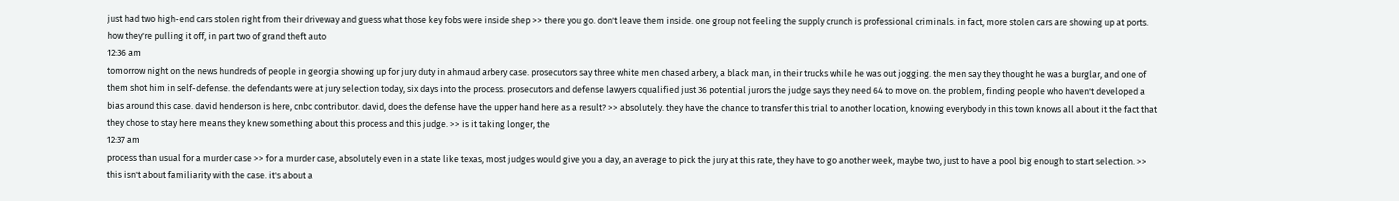just had two high-end cars stolen right from their driveway and guess what those key fobs were inside shep >> there you go. don't leave them inside. one group not feeling the supply crunch is professional criminals. in fact, more stolen cars are showing up at ports. how they're pulling it off, in part two of grand theft auto
12:36 am
tomorrow night on the news hundreds of people in georgia showing up for jury duty in ahmaud arbery case. prosecutors say three white men chased arbery, a black man, in their trucks while he was out jogging. the men say they thought he was a burglar, and one of them shot him in self-defense. the defendants were at jury selection today, six days into the process. prosecutors and defense lawyers cqualified just 36 potential jurors the judge says they need 64 to move on. the problem, finding people who haven't developed a bias around this case. david henderson is here, cnbc contributor. david, does the defense have the upper hand here as a result? >> absolutely. they have the chance to transfer this trial to another location, knowing everybody in this town knows all about it the fact that they chose to stay here means they knew something about this process and this judge. >> is it taking longer, the
12:37 am
process than usual for a murder case >> for a murder case, absolutely even in a state like texas, most judges would give you a day, an average to pick the jury at this rate, they have to go another week, maybe two, just to have a pool big enough to start selection. >> this isn't about familiarity with the case. it's about a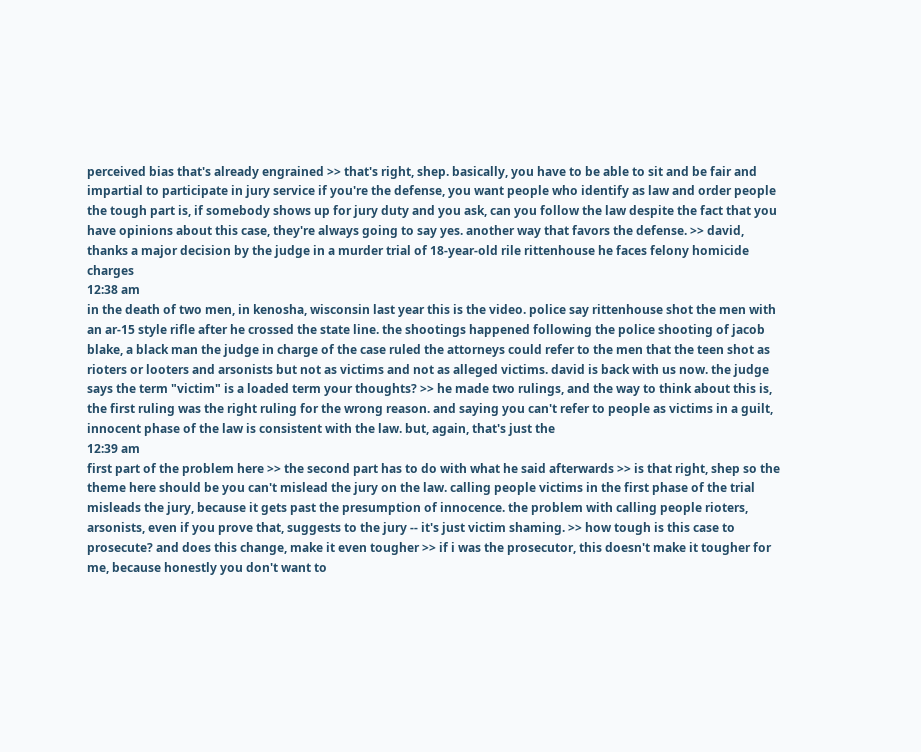perceived bias that's already engrained >> that's right, shep. basically, you have to be able to sit and be fair and impartial to participate in jury service if you're the defense, you want people who identify as law and order people the tough part is, if somebody shows up for jury duty and you ask, can you follow the law despite the fact that you have opinions about this case, they're always going to say yes. another way that favors the defense. >> david, thanks a major decision by the judge in a murder trial of 18-year-old rile rittenhouse he faces felony homicide charges
12:38 am
in the death of two men, in kenosha, wisconsin last year this is the video. police say rittenhouse shot the men with an ar-15 style rifle after he crossed the state line. the shootings happened following the police shooting of jacob blake, a black man the judge in charge of the case ruled the attorneys could refer to the men that the teen shot as rioters or looters and arsonists but not as victims and not as alleged victims. david is back with us now. the judge says the term "victim" is a loaded term your thoughts? >> he made two rulings, and the way to think about this is, the first ruling was the right ruling for the wrong reason. and saying you can't refer to people as victims in a guilt, innocent phase of the law is consistent with the law. but, again, that's just the
12:39 am
first part of the problem here >> the second part has to do with what he said afterwards >> is that right, shep so the theme here should be you can't mislead the jury on the law. calling people victims in the first phase of the trial misleads the jury, because it gets past the presumption of innocence. the problem with calling people rioters, arsonists, even if you prove that, suggests to the jury -- it's just victim shaming. >> how tough is this case to prosecute? and does this change, make it even tougher >> if i was the prosecutor, this doesn't make it tougher for me, because honestly you don't want to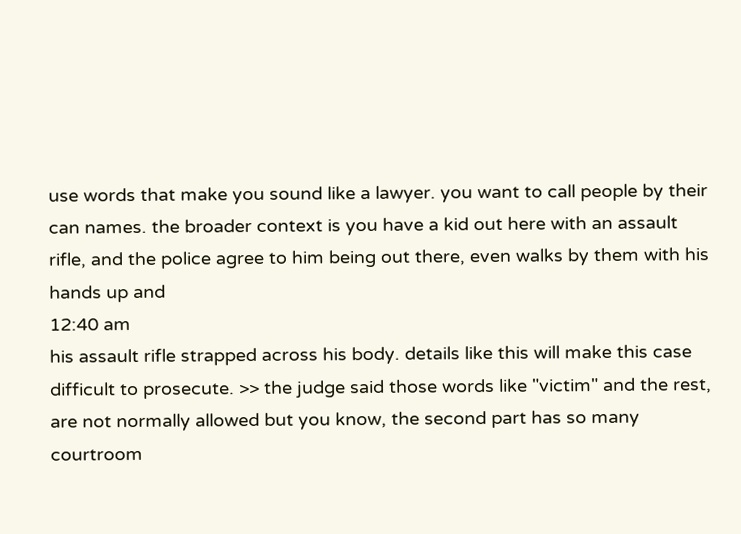use words that make you sound like a lawyer. you want to call people by their can names. the broader context is you have a kid out here with an assault rifle, and the police agree to him being out there, even walks by them with his hands up and
12:40 am
his assault rifle strapped across his body. details like this will make this case difficult to prosecute. >> the judge said those words like "victim" and the rest, are not normally allowed but you know, the second part has so many courtroom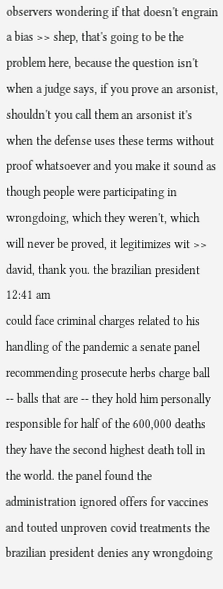observers wondering if that doesn't engrain a bias >> shep, that's going to be the problem here, because the question isn't when a judge says, if you prove an arsonist, shouldn't you call them an arsonist it's when the defense uses these terms without proof whatsoever and you make it sound as though people were participating in wrongdoing, which they weren't, which will never be proved, it legitimizes wit >> david, thank you. the brazilian president
12:41 am
could face criminal charges related to his handling of the pandemic a senate panel recommending prosecute herbs charge ball -- balls that are -- they hold him personally responsible for half of the 600,000 deaths they have the second highest death toll in the world. the panel found the administration ignored offers for vaccines and touted unproven covid treatments the brazilian president denies any wrongdoing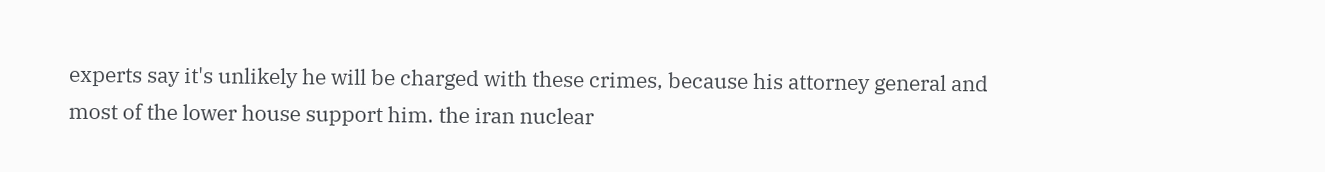experts say it's unlikely he will be charged with these crimes, because his attorney general and most of the lower house support him. the iran nuclear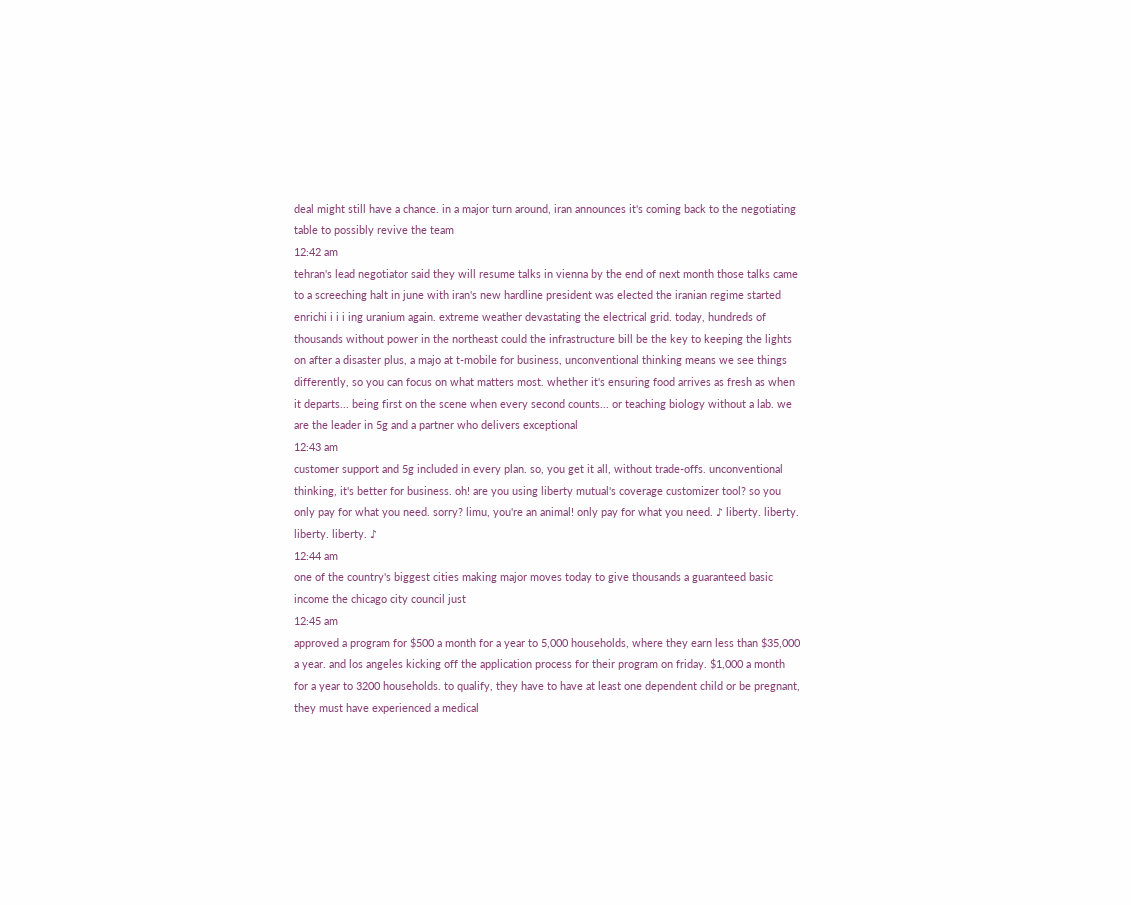deal might still have a chance. in a major turn around, iran announces it's coming back to the negotiating table to possibly revive the team
12:42 am
tehran's lead negotiator said they will resume talks in vienna by the end of next month those talks came to a screeching halt in june with iran's new hardline president was elected the iranian regime started enrichi i i i ing uranium again. extreme weather devastating the electrical grid. today, hundreds of thousands without power in the northeast could the infrastructure bill be the key to keeping the lights on after a disaster plus, a majo at t-mobile for business, unconventional thinking means we see things differently, so you can focus on what matters most. whether it's ensuring food arrives as fresh as when it departs... being first on the scene when every second counts... or teaching biology without a lab. we are the leader in 5g and a partner who delivers exceptional
12:43 am
customer support and 5g included in every plan. so, you get it all, without trade-offs. unconventional thinking, it's better for business. oh! are you using liberty mutual's coverage customizer tool? so you only pay for what you need. sorry? limu, you're an animal! only pay for what you need. ♪ liberty. liberty. liberty. liberty. ♪
12:44 am
one of the country's biggest cities making major moves today to give thousands a guaranteed basic income the chicago city council just
12:45 am
approved a program for $500 a month for a year to 5,000 households, where they earn less than $35,000 a year. and los angeles kicking off the application process for their program on friday. $1,000 a month for a year to 3200 households. to qualify, they have to have at least one dependent child or be pregnant, they must have experienced a medical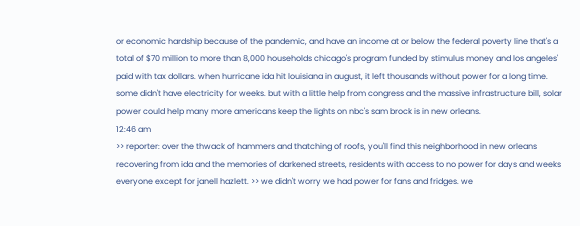or economic hardship because of the pandemic, and have an income at or below the federal poverty line that's a total of $70 million to more than 8,000 households chicago's program funded by stimulus money and los angeles' paid with tax dollars. when hurricane ida hit louisiana in august, it left thousands without power for a long time. some didn't have electricity for weeks. but with a little help from congress and the massive infrastructure bill, solar power could help many more americans keep the lights on nbc's sam brock is in new orleans.
12:46 am
>> reporter: over the thwack of hammers and thatching of roofs, you'll find this neighborhood in new orleans recovering from ida and the memories of darkened streets, residents with access to no power for days and weeks everyone except for janell hazlett. >> we didn't worry we had power for fans and fridges. we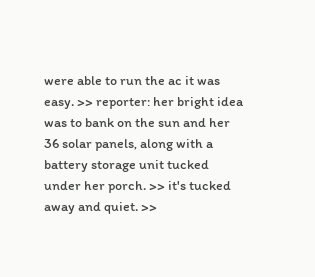were able to run the ac it was easy. >> reporter: her bright idea was to bank on the sun and her 36 solar panels, along with a battery storage unit tucked under her porch. >> it's tucked away and quiet. >>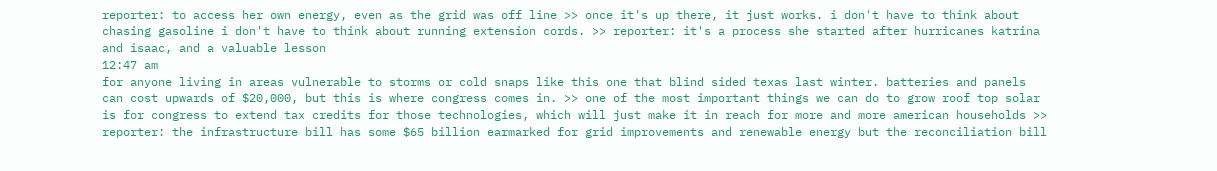reporter: to access her own energy, even as the grid was off line >> once it's up there, it just works. i don't have to think about chasing gasoline i don't have to think about running extension cords. >> reporter: it's a process she started after hurricanes katrina and isaac, and a valuable lesson
12:47 am
for anyone living in areas vulnerable to storms or cold snaps like this one that blind sided texas last winter. batteries and panels can cost upwards of $20,000, but this is where congress comes in. >> one of the most important things we can do to grow roof top solar is for congress to extend tax credits for those technologies, which will just make it in reach for more and more american households >> reporter: the infrastructure bill has some $65 billion earmarked for grid improvements and renewable energy but the reconciliation bill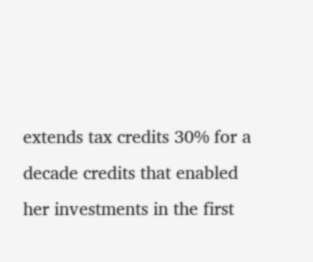extends tax credits 30% for a decade credits that enabled her investments in the first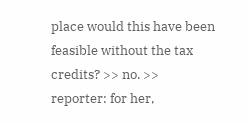place would this have been feasible without the tax credits? >> no. >> reporter: for her,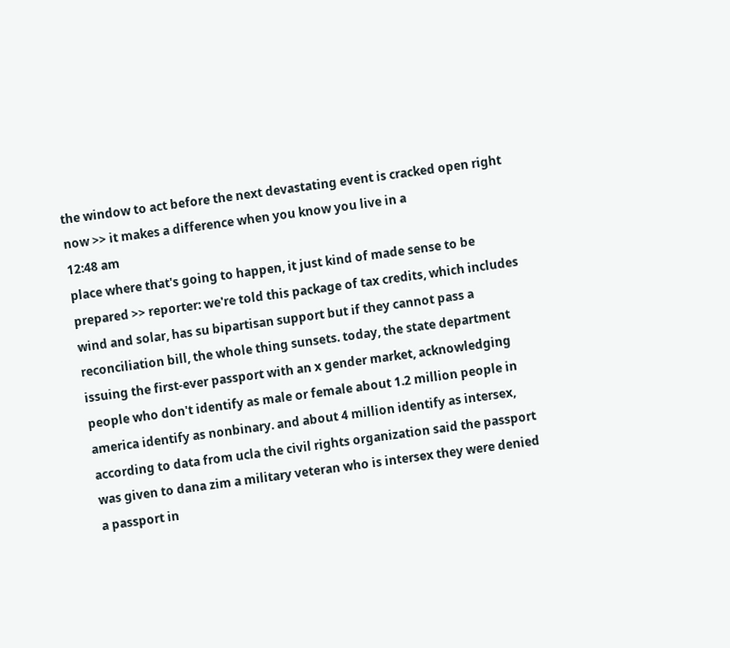the window to act before the next devastating event is cracked open right now >> it makes a difference when you know you live in a
12:48 am
place where that's going to happen, it just kind of made sense to be prepared >> reporter: we're told this package of tax credits, which includes wind and solar, has su bipartisan support but if they cannot pass a reconciliation bill, the whole thing sunsets. today, the state department issuing the first-ever passport with an x gender market, acknowledging people who don't identify as male or female about 1.2 million people in america identify as nonbinary. and about 4 million identify as intersex, according to data from ucla the civil rights organization said the passport was given to dana zim a military veteran who is intersex they were denied a passport in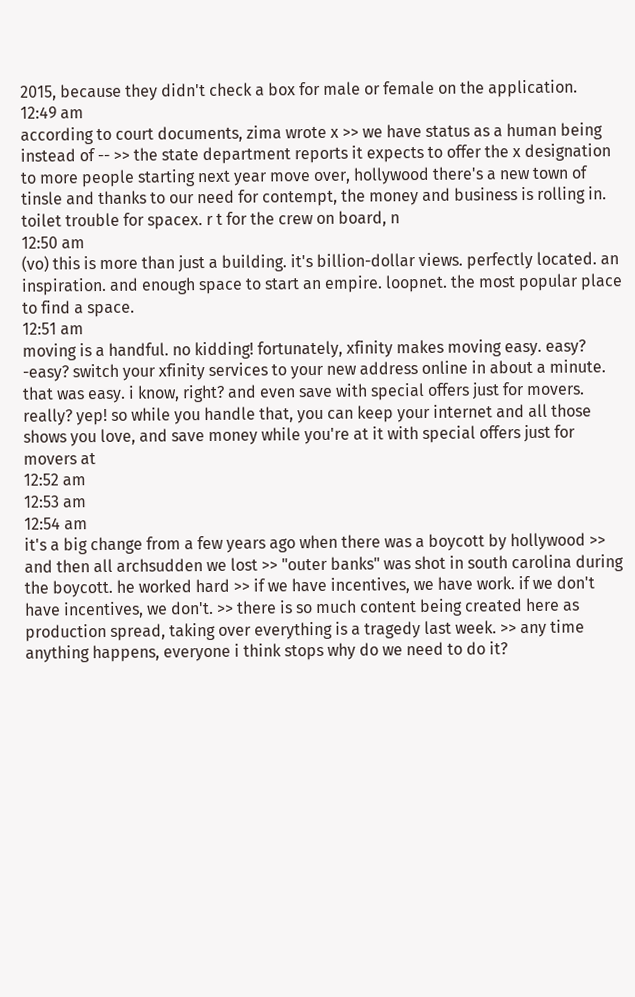2015, because they didn't check a box for male or female on the application.
12:49 am
according to court documents, zima wrote x >> we have status as a human being instead of -- >> the state department reports it expects to offer the x designation to more people starting next year move over, hollywood there's a new town of tinsle and thanks to our need for contempt, the money and business is rolling in. toilet trouble for spacex. r t for the crew on board, n
12:50 am
(vo) this is more than just a building. it's billion-dollar views. perfectly located. an inspiration. and enough space to start an empire. loopnet. the most popular place to find a space.
12:51 am
moving is a handful. no kidding! fortunately, xfinity makes moving easy. easy? -easy? switch your xfinity services to your new address online in about a minute. that was easy. i know, right? and even save with special offers just for movers. really? yep! so while you handle that, you can keep your internet and all those shows you love, and save money while you're at it with special offers just for movers at
12:52 am
12:53 am
12:54 am
it's a big change from a few years ago when there was a boycott by hollywood >> and then all archsudden we lost >> "outer banks" was shot in south carolina during the boycott. he worked hard >> if we have incentives, we have work. if we don't have incentives, we don't. >> there is so much content being created here as production spread, taking over everything is a tragedy last week. >> any time anything happens, everyone i think stops why do we need to do it?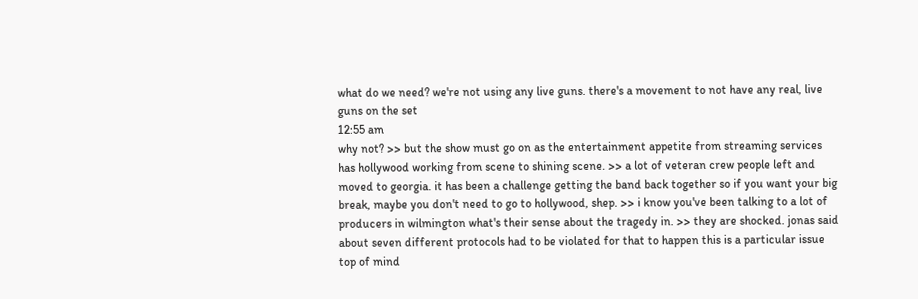what do we need? we're not using any live guns. there's a movement to not have any real, live guns on the set
12:55 am
why not? >> but the show must go on as the entertainment appetite from streaming services has hollywood working from scene to shining scene. >> a lot of veteran crew people left and moved to georgia. it has been a challenge getting the band back together so if you want your big break, maybe you don't need to go to hollywood, shep. >> i know you've been talking to a lot of producers in wilmington what's their sense about the tragedy in. >> they are shocked. jonas said about seven different protocols had to be violated for that to happen this is a particular issue top of mind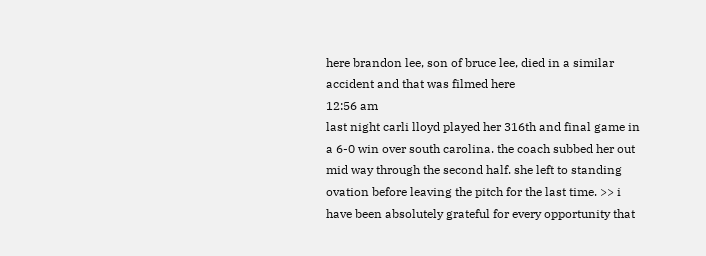here brandon lee, son of bruce lee, died in a similar accident and that was filmed here
12:56 am
last night carli lloyd played her 316th and final game in a 6-0 win over south carolina. the coach subbed her out mid way through the second half. she left to standing ovation before leaving the pitch for the last time. >> i have been absolutely grateful for every opportunity that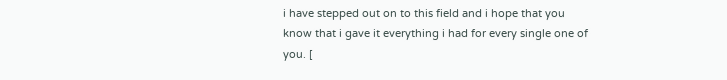i have stepped out on to this field and i hope that you know that i gave it everything i had for every single one of you. [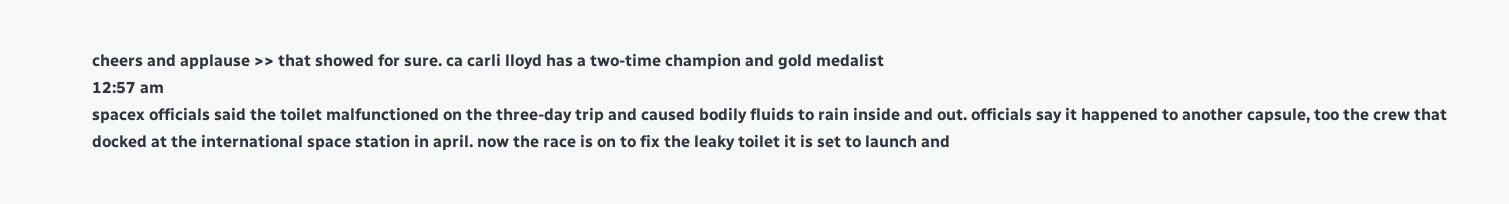cheers and applause >> that showed for sure. ca carli lloyd has a two-time champion and gold medalist
12:57 am
spacex officials said the toilet malfunctioned on the three-day trip and caused bodily fluids to rain inside and out. officials say it happened to another capsule, too the crew that docked at the international space station in april. now the race is on to fix the leaky toilet it is set to launch and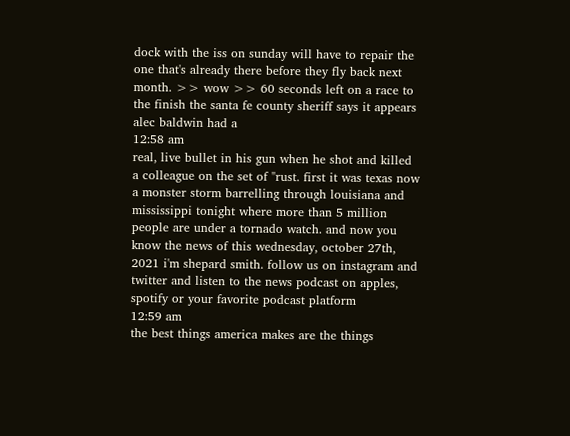dock with the iss on sunday will have to repair the one that's already there before they fly back next month. >> wow >> 60 seconds left on a race to the finish the santa fe county sheriff says it appears alec baldwin had a
12:58 am
real, live bullet in his gun when he shot and killed a colleague on the set of "rust. first it was texas now a monster storm barrelling through louisiana and mississippi tonight where more than 5 million people are under a tornado watch. and now you know the news of this wednesday, october 27th, 2021 i'm shepard smith. follow us on instagram and twitter and listen to the news podcast on apples, spotify or your favorite podcast platform
12:59 am
the best things america makes are the things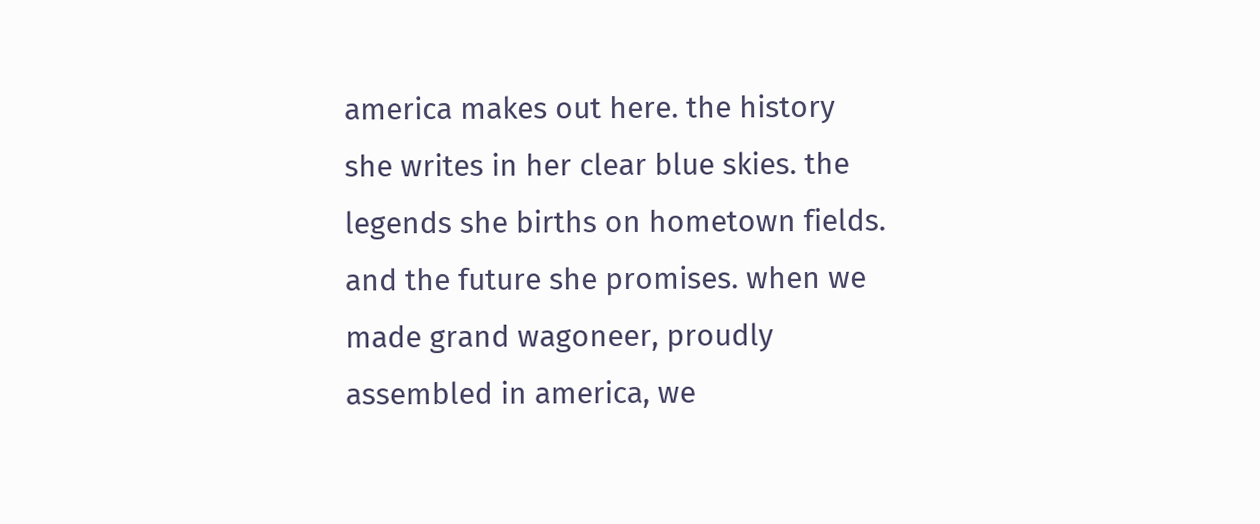america makes out here. the history she writes in her clear blue skies. the legends she births on hometown fields. and the future she promises. when we made grand wagoneer, proudly assembled in america, we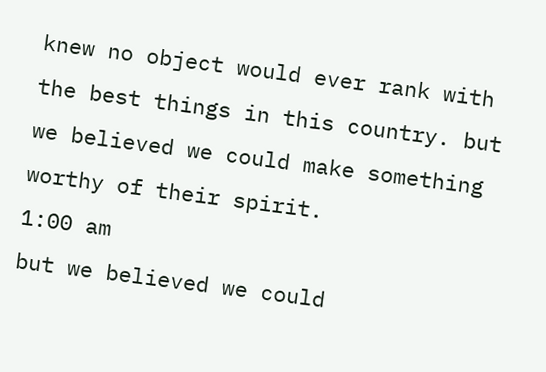knew no object would ever rank with the best things in this country. but we believed we could make something worthy of their spirit.
1:00 am
but we believed we could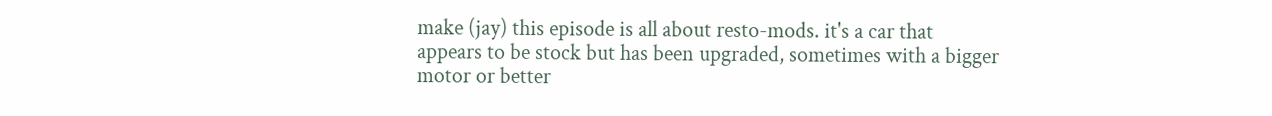make (jay) this episode is all about resto-mods. it's a car that appears to be stock but has been upgraded, sometimes with a bigger motor or better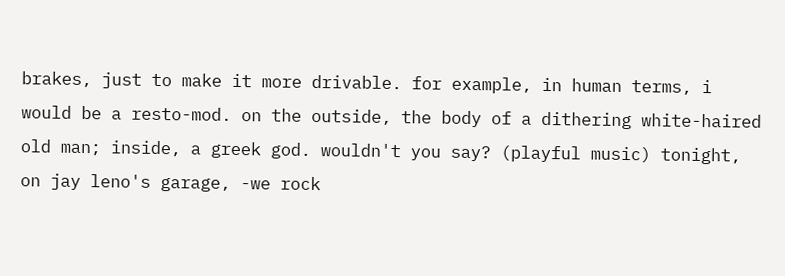brakes, just to make it more drivable. for example, in human terms, i would be a resto-mod. on the outside, the body of a dithering white-haired old man; inside, a greek god. wouldn't you say? (playful music) tonight, on jay leno's garage, -we rock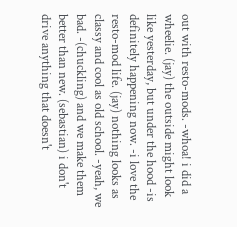out with resto-mods. -whoa! i did a wheelie. (jay) the outside might look like yesterday, but under the hood -is definitely happening now. -i love the resto-mod life. (jay) nothing looks as classy and cool as old school. -yeah, we bad. -(chuckling) and we make them better than new. (sebastian) i don't drive anything that doesn't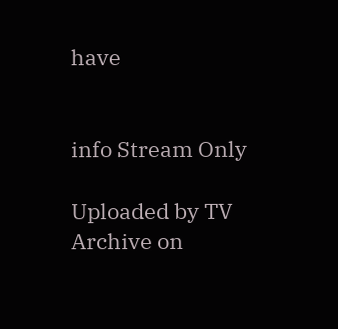have


info Stream Only

Uploaded by TV Archive on